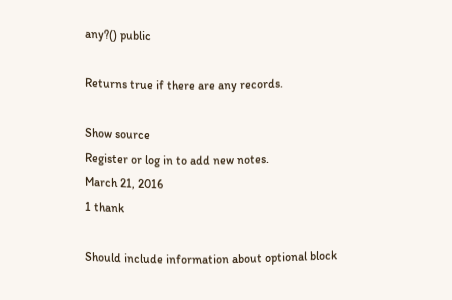any?() public

Returns true if there are any records.

Show source
Register or log in to add new notes.
March 21, 2016
1 thank

Should include information about optional block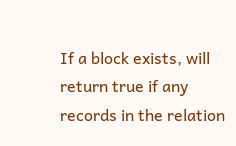If a block exists, will return true if any records in the relation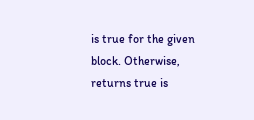is true for the given block. Otherwise, returns true is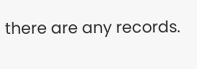there are any records.